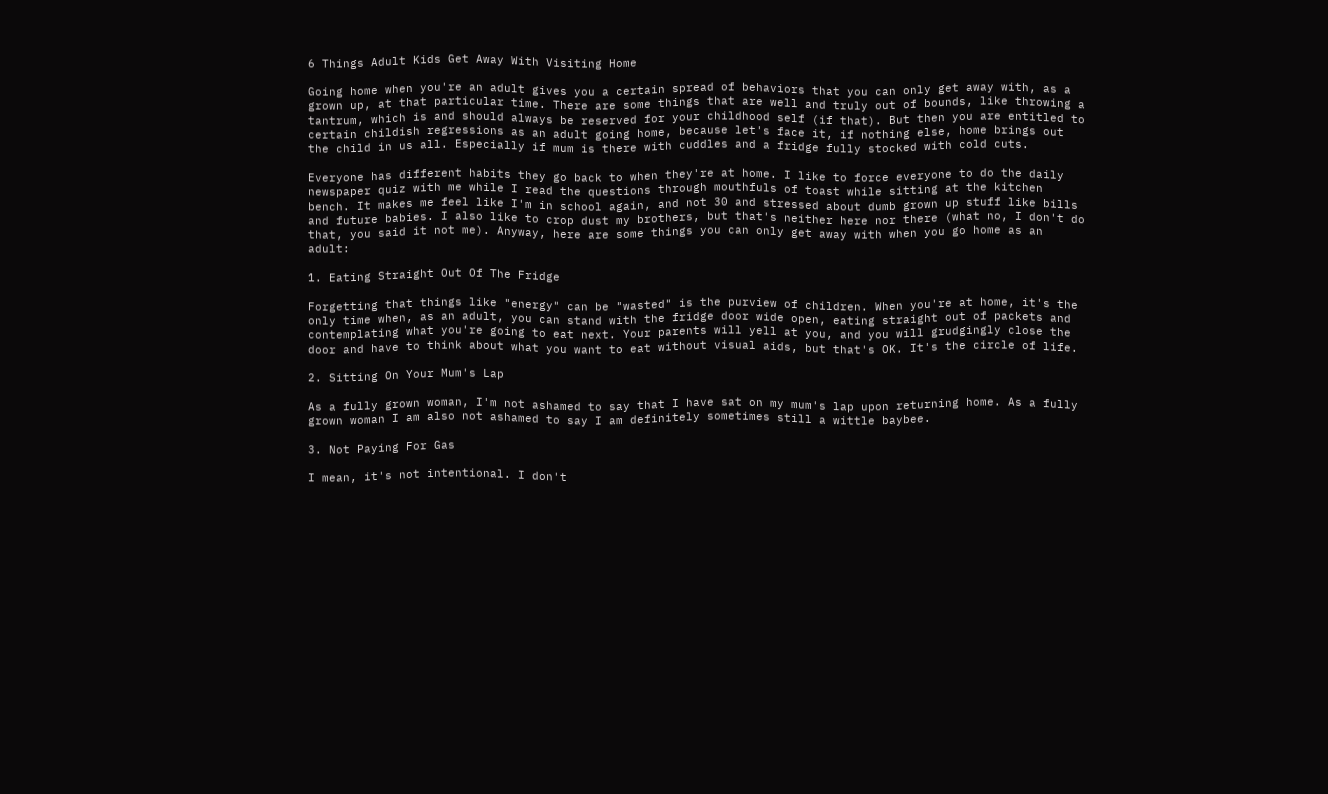6 Things Adult Kids Get Away With Visiting Home

Going home when you're an adult gives you a certain spread of behaviors that you can only get away with, as a grown up, at that particular time. There are some things that are well and truly out of bounds, like throwing a tantrum, which is and should always be reserved for your childhood self (if that). But then you are entitled to certain childish regressions as an adult going home, because let's face it, if nothing else, home brings out the child in us all. Especially if mum is there with cuddles and a fridge fully stocked with cold cuts.

Everyone has different habits they go back to when they're at home. I like to force everyone to do the daily newspaper quiz with me while I read the questions through mouthfuls of toast while sitting at the kitchen bench. It makes me feel like I'm in school again, and not 30 and stressed about dumb grown up stuff like bills and future babies. I also like to crop dust my brothers, but that's neither here nor there (what no, I don't do that, you said it not me). Anyway, here are some things you can only get away with when you go home as an adult:

1. Eating Straight Out Of The Fridge

Forgetting that things like "energy" can be "wasted" is the purview of children. When you're at home, it's the only time when, as an adult, you can stand with the fridge door wide open, eating straight out of packets and contemplating what you're going to eat next. Your parents will yell at you, and you will grudgingly close the door and have to think about what you want to eat without visual aids, but that's OK. It's the circle of life.

2. Sitting On Your Mum's Lap

As a fully grown woman, I'm not ashamed to say that I have sat on my mum's lap upon returning home. As a fully grown woman I am also not ashamed to say I am definitely sometimes still a wittle baybee.

3. Not Paying For Gas

I mean, it's not intentional. I don't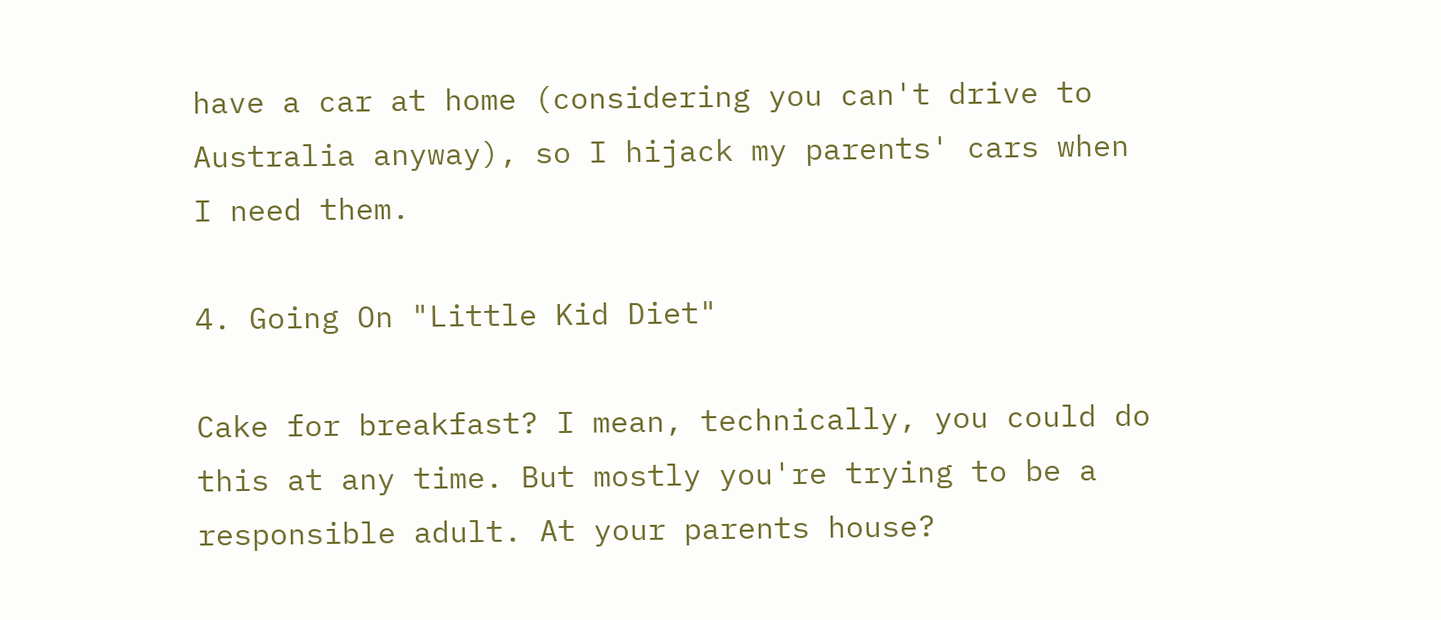have a car at home (considering you can't drive to Australia anyway), so I hijack my parents' cars when I need them.

4. Going On "Little Kid Diet"

Cake for breakfast? I mean, technically, you could do this at any time. But mostly you're trying to be a responsible adult. At your parents house?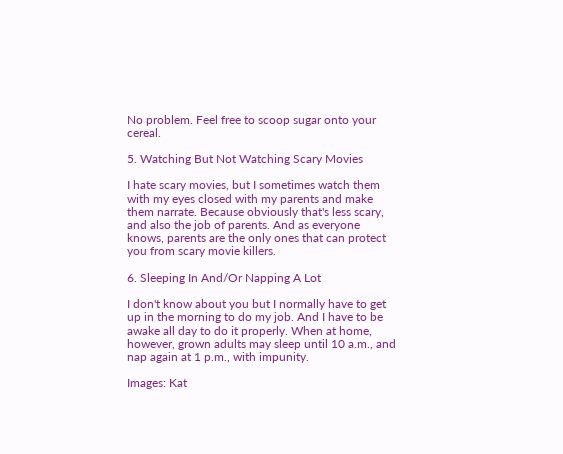No problem. Feel free to scoop sugar onto your cereal.

5. Watching But Not Watching Scary Movies

I hate scary movies, but I sometimes watch them with my eyes closed with my parents and make them narrate. Because obviously that's less scary, and also the job of parents. And as everyone knows, parents are the only ones that can protect you from scary movie killers.

6. Sleeping In And/Or Napping A Lot

I don't know about you but I normally have to get up in the morning to do my job. And I have to be awake all day to do it properly. When at home, however, grown adults may sleep until 10 a.m., and nap again at 1 p.m., with impunity.

Images: Kat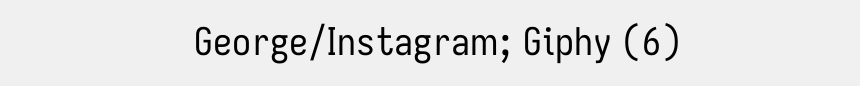George/Instagram; Giphy (6)